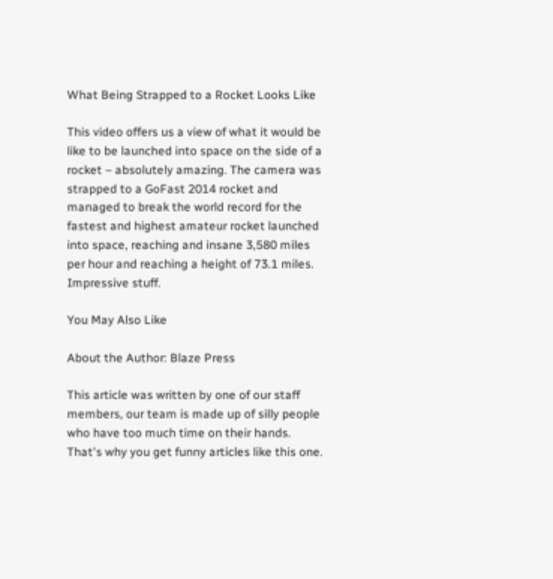What Being Strapped to a Rocket Looks Like

This video offers us a view of what it would be like to be launched into space on the side of a rocket – absolutely amazing. The camera was strapped to a GoFast 2014 rocket and managed to break the world record for the fastest and highest amateur rocket launched into space, reaching and insane 3,580 miles per hour and reaching a height of 73.1 miles. Impressive stuff.

You May Also Like

About the Author: Blaze Press

This article was written by one of our staff members, our team is made up of silly people who have too much time on their hands. That's why you get funny articles like this one.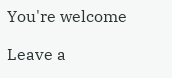You're welcome

Leave a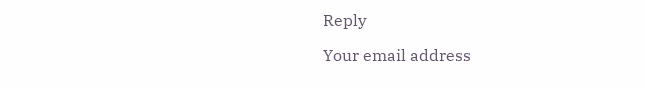Reply

Your email address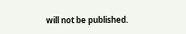will not be published.